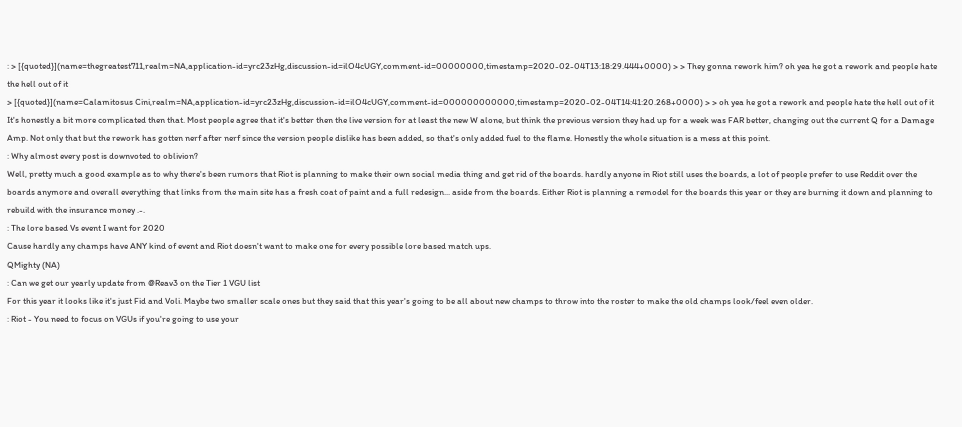: > [{quoted}](name=thegreatest711,realm=NA,application-id=yrc23zHg,discussion-id=ilO4cUGY,comment-id=00000000,timestamp=2020-02-04T13:18:29.444+0000) > > They gonna rework him? oh yea he got a rework and people hate the hell out of it
> [{quoted}](name=Calamitosus Cini,realm=NA,application-id=yrc23zHg,discussion-id=ilO4cUGY,comment-id=000000000000,timestamp=2020-02-04T14:41:20.268+0000) > > oh yea he got a rework and people hate the hell out of it It's honestly a bit more complicated then that. Most people agree that it's better then the live version for at least the new W alone, but think the previous version they had up for a week was FAR better, changing out the current Q for a Damage Amp. Not only that but the rework has gotten nerf after nerf since the version people dislike has been added, so that's only added fuel to the flame. Honestly the whole situation is a mess at this point.
: Why almost every post is downvoted to oblivion?
Well, pretty much a good example as to why there's been rumors that Riot is planning to make their own social media thing and get rid of the boards. hardly anyone in Riot still uses the boards, a lot of people prefer to use Reddit over the boards anymore and overall everything that links from the main site has a fresh coat of paint and a full redesign... aside from the boards. Either Riot is planning a remodel for the boards this year or they are burning it down and planning to rebuild with the insurance money .-.
: The lore based Vs event I want for 2020
Cause hardly any champs have ANY kind of event and Riot doesn't want to make one for every possible lore based match ups.
QMighty (NA)
: Can we get our yearly update from @Reav3 on the Tier 1 VGU list
For this year it looks like it's just Fid and Voli. Maybe two smaller scale ones but they said that this year's going to be all about new champs to throw into the roster to make the old champs look/feel even older.
: Riot - You need to focus on VGUs if you're going to use your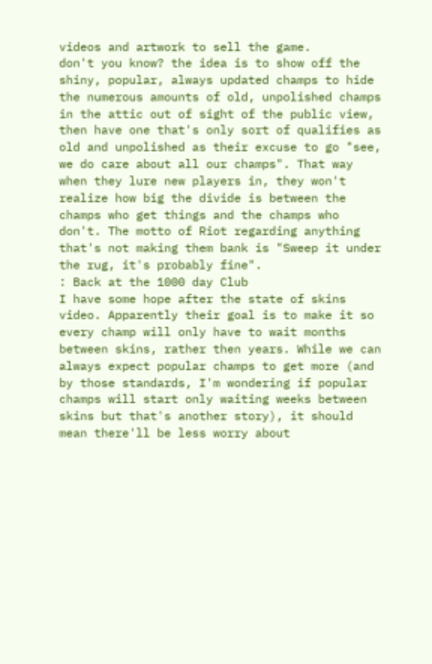videos and artwork to sell the game.
don't you know? the idea is to show off the shiny, popular, always updated champs to hide the numerous amounts of old, unpolished champs in the attic out of sight of the public view, then have one that's only sort of qualifies as old and unpolished as their excuse to go "see, we do care about all our champs". That way when they lure new players in, they won't realize how big the divide is between the champs who get things and the champs who don't. The motto of Riot regarding anything that's not making them bank is "Sweep it under the rug, it's probably fine".
: Back at the 1000 day Club
I have some hope after the state of skins video. Apparently their goal is to make it so every champ will only have to wait months between skins, rather then years. While we can always expect popular champs to get more (and by those standards, I'm wondering if popular champs will start only waiting weeks between skins but that's another story), it should mean there'll be less worry about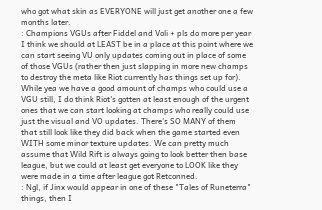who got what skin as EVERYONE will just get another one a few months later.
: Champions VGUs after Fiddel and Voli + pls do more per year
I think we should at LEAST be in a place at this point where we can start seeing VU only updates coming out in place of some of those VGUs (rather then just slapping in more new champs to destroy the meta like Riot currently has things set up for). While yea we have a good amount of champs who could use a VGU still, I do think Riot's gotten at least enough of the urgent ones that we can start looking at champs who really could use just the visual and VO updates. There's SO MANY of them that still look like they did back when the game started even WITH some minor texture updates. We can pretty much assume that Wild Rift is always going to look better then base league, but we could at least get everyone to LOOK like they were made in a time after league got Retconned.
: Ngl, if Jinx would appear in one of these "Tales of Runeterra" things, then I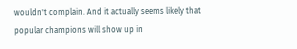wouldn't complain. And it actually seems likely that popular champions will show up in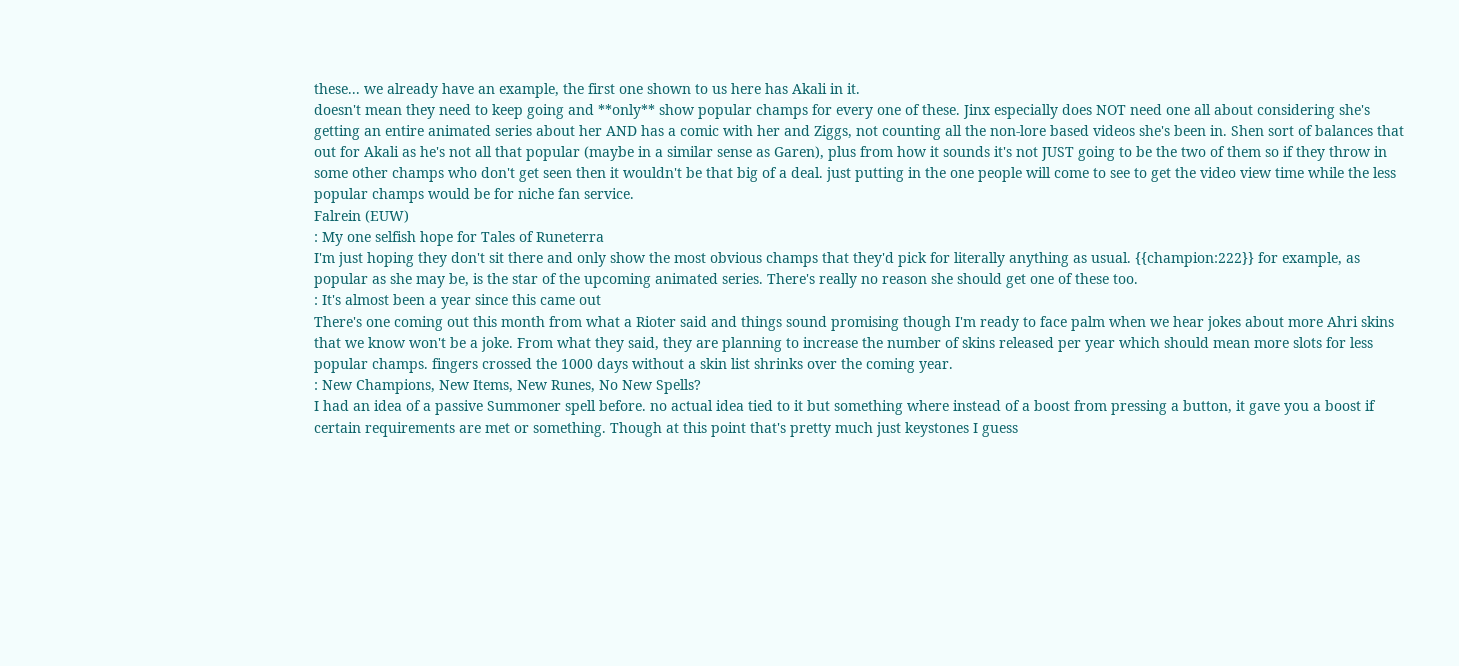these... we already have an example, the first one shown to us here has Akali in it.
doesn't mean they need to keep going and **only** show popular champs for every one of these. Jinx especially does NOT need one all about considering she's getting an entire animated series about her AND has a comic with her and Ziggs, not counting all the non-lore based videos she's been in. Shen sort of balances that out for Akali as he's not all that popular (maybe in a similar sense as Garen), plus from how it sounds it's not JUST going to be the two of them so if they throw in some other champs who don't get seen then it wouldn't be that big of a deal. just putting in the one people will come to see to get the video view time while the less popular champs would be for niche fan service.
Falrein (EUW)
: My one selfish hope for Tales of Runeterra
I'm just hoping they don't sit there and only show the most obvious champs that they'd pick for literally anything as usual. {{champion:222}} for example, as popular as she may be, is the star of the upcoming animated series. There's really no reason she should get one of these too.
: It's almost been a year since this came out
There's one coming out this month from what a Rioter said and things sound promising though I'm ready to face palm when we hear jokes about more Ahri skins that we know won't be a joke. From what they said, they are planning to increase the number of skins released per year which should mean more slots for less popular champs. fingers crossed the 1000 days without a skin list shrinks over the coming year.
: New Champions, New Items, New Runes, No New Spells?
I had an idea of a passive Summoner spell before. no actual idea tied to it but something where instead of a boost from pressing a button, it gave you a boost if certain requirements are met or something. Though at this point that's pretty much just keystones I guess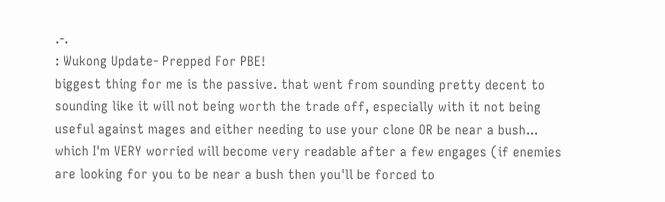.-.
: Wukong Update- Prepped For PBE!
biggest thing for me is the passive. that went from sounding pretty decent to sounding like it will not being worth the trade off, especially with it not being useful against mages and either needing to use your clone OR be near a bush... which I'm VERY worried will become very readable after a few engages (if enemies are looking for you to be near a bush then you'll be forced to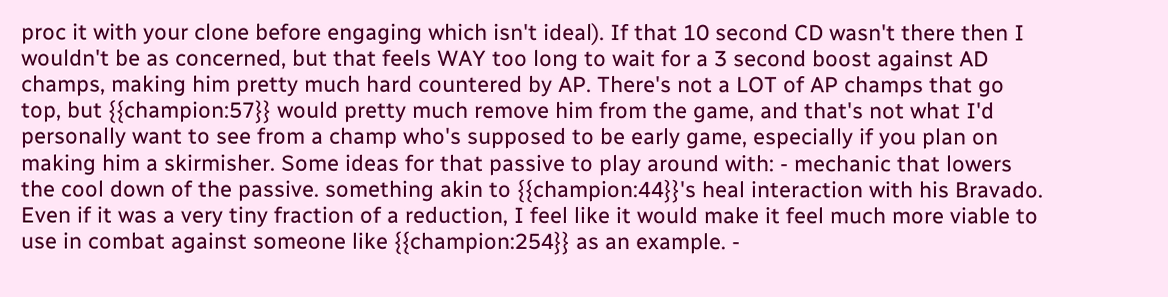proc it with your clone before engaging which isn't ideal). If that 10 second CD wasn't there then I wouldn't be as concerned, but that feels WAY too long to wait for a 3 second boost against AD champs, making him pretty much hard countered by AP. There's not a LOT of AP champs that go top, but {{champion:57}} would pretty much remove him from the game, and that's not what I'd personally want to see from a champ who's supposed to be early game, especially if you plan on making him a skirmisher. Some ideas for that passive to play around with: - mechanic that lowers the cool down of the passive. something akin to {{champion:44}}'s heal interaction with his Bravado. Even if it was a very tiny fraction of a reduction, I feel like it would make it feel much more viable to use in combat against someone like {{champion:254}} as an example. -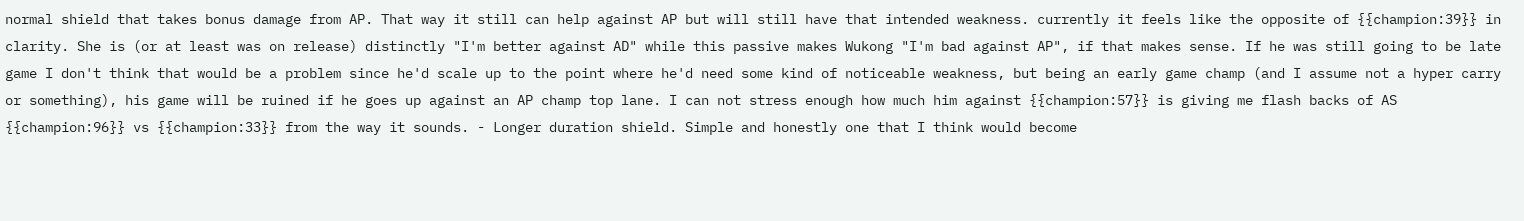normal shield that takes bonus damage from AP. That way it still can help against AP but will still have that intended weakness. currently it feels like the opposite of {{champion:39}} in clarity. She is (or at least was on release) distinctly "I'm better against AD" while this passive makes Wukong "I'm bad against AP", if that makes sense. If he was still going to be late game I don't think that would be a problem since he'd scale up to the point where he'd need some kind of noticeable weakness, but being an early game champ (and I assume not a hyper carry or something), his game will be ruined if he goes up against an AP champ top lane. I can not stress enough how much him against {{champion:57}} is giving me flash backs of AS {{champion:96}} vs {{champion:33}} from the way it sounds. - Longer duration shield. Simple and honestly one that I think would become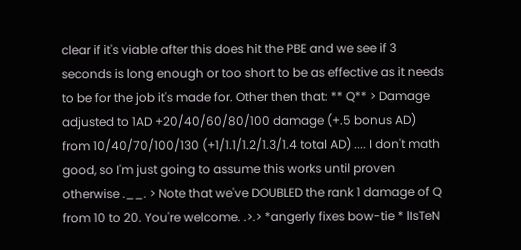clear if it's viable after this does hit the PBE and we see if 3 seconds is long enough or too short to be as effective as it needs to be for the job it's made for. Other then that: ** Q** > Damage adjusted to 1AD +20/40/60/80/100 damage (+.5 bonus AD) from 10/40/70/100/130 (+1/1.1/1.2/1.3/1.4 total AD) .... I don't math good, so I'm just going to assume this works until proven otherwise .__. > Note that we've DOUBLED the rank 1 damage of Q from 10 to 20. You're welcome. .>.> *angerly fixes bow-tie * lIsTeN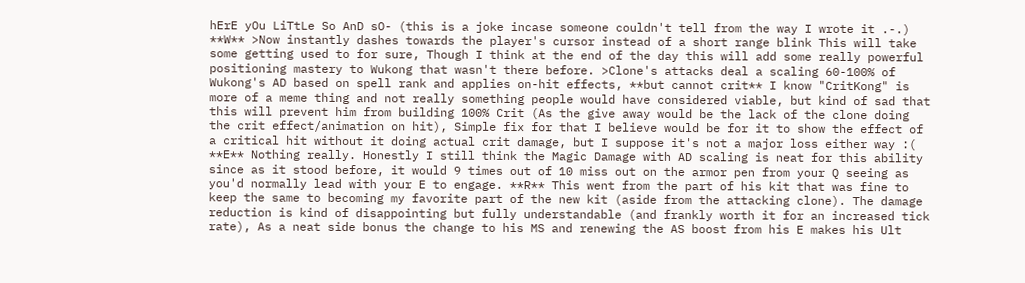hErE yOu LiTtLe So AnD sO- (this is a joke incase someone couldn't tell from the way I wrote it .-.) **W** >Now instantly dashes towards the player's cursor instead of a short range blink This will take some getting used to for sure, Though I think at the end of the day this will add some really powerful positioning mastery to Wukong that wasn't there before. >Clone's attacks deal a scaling 60-100% of Wukong's AD based on spell rank and applies on-hit effects, **but cannot crit** I know "CritKong" is more of a meme thing and not really something people would have considered viable, but kind of sad that this will prevent him from building 100% Crit (As the give away would be the lack of the clone doing the crit effect/animation on hit), Simple fix for that I believe would be for it to show the effect of a critical hit without it doing actual crit damage, but I suppose it's not a major loss either way :( **E** Nothing really. Honestly I still think the Magic Damage with AD scaling is neat for this ability since as it stood before, it would 9 times out of 10 miss out on the armor pen from your Q seeing as you'd normally lead with your E to engage. **R** This went from the part of his kit that was fine to keep the same to becoming my favorite part of the new kit (aside from the attacking clone). The damage reduction is kind of disappointing but fully understandable (and frankly worth it for an increased tick rate), As a neat side bonus the change to his MS and renewing the AS boost from his E makes his Ult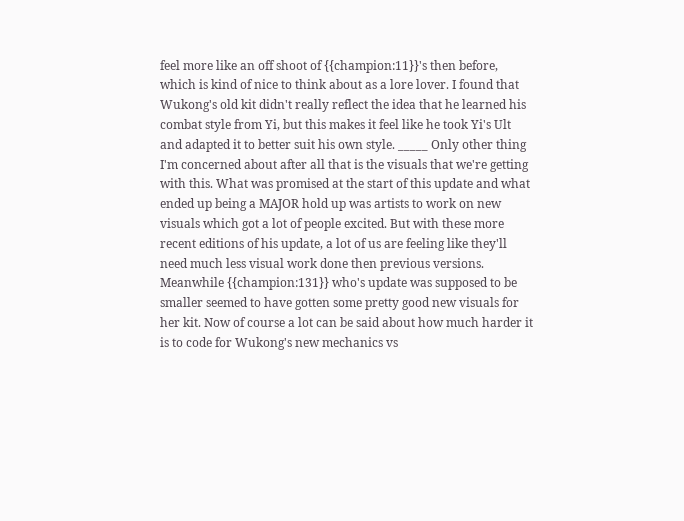feel more like an off shoot of {{champion:11}}'s then before, which is kind of nice to think about as a lore lover. I found that Wukong's old kit didn't really reflect the idea that he learned his combat style from Yi, but this makes it feel like he took Yi's Ult and adapted it to better suit his own style. _____ Only other thing I'm concerned about after all that is the visuals that we're getting with this. What was promised at the start of this update and what ended up being a MAJOR hold up was artists to work on new visuals which got a lot of people excited. But with these more recent editions of his update, a lot of us are feeling like they'll need much less visual work done then previous versions. Meanwhile {{champion:131}} who's update was supposed to be smaller seemed to have gotten some pretty good new visuals for her kit. Now of course a lot can be said about how much harder it is to code for Wukong's new mechanics vs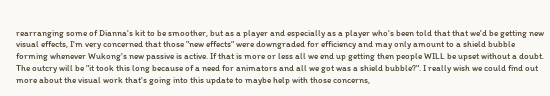rearranging some of Dianna's kit to be smoother, but as a player and especially as a player who's been told that that we'd be getting new visual effects, I'm very concerned that those "new effects" were downgraded for efficiency and may only amount to a shield bubble forming whenever Wukong's new passive is active. If that is more or less all we end up getting then people WILL be upset without a doubt. The outcry will be "it took this long because of a need for animators and all we got was a shield bubble?". I really wish we could find out more about the visual work that's going into this update to maybe help with those concerns,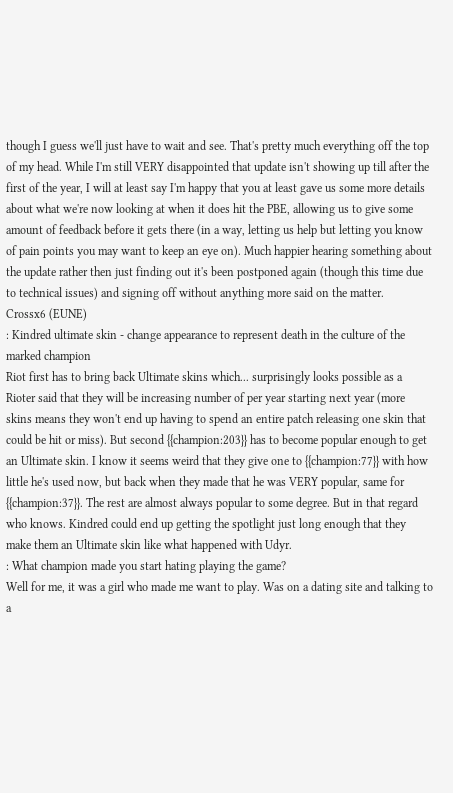though I guess we'll just have to wait and see. That's pretty much everything off the top of my head. While I'm still VERY disappointed that update isn't showing up till after the first of the year, I will at least say I'm happy that you at least gave us some more details about what we're now looking at when it does hit the PBE, allowing us to give some amount of feedback before it gets there (in a way, letting us help but letting you know of pain points you may want to keep an eye on). Much happier hearing something about the update rather then just finding out it's been postponed again (though this time due to technical issues) and signing off without anything more said on the matter.
Crossx6 (EUNE)
: Kindred ultimate skin - change appearance to represent death in the culture of the marked champion
Riot first has to bring back Ultimate skins which... surprisingly looks possible as a Rioter said that they will be increasing number of per year starting next year (more skins means they won't end up having to spend an entire patch releasing one skin that could be hit or miss). But second {{champion:203}} has to become popular enough to get an Ultimate skin. I know it seems weird that they give one to {{champion:77}} with how little he's used now, but back when they made that he was VERY popular, same for {{champion:37}}. The rest are almost always popular to some degree. But in that regard who knows. Kindred could end up getting the spotlight just long enough that they make them an Ultimate skin like what happened with Udyr.
: What champion made you start hating playing the game?
Well for me, it was a girl who made me want to play. Was on a dating site and talking to a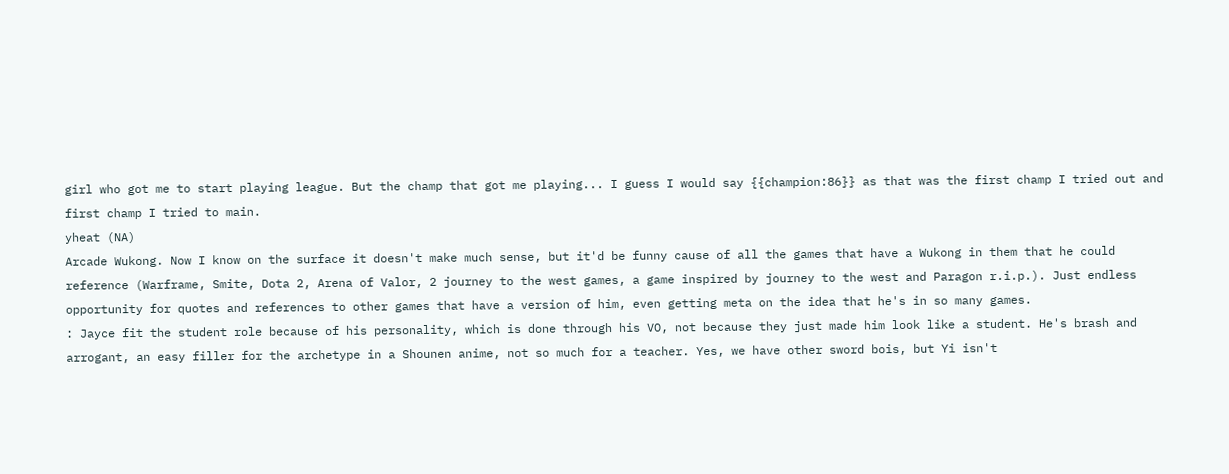girl who got me to start playing league. But the champ that got me playing... I guess I would say {{champion:86}} as that was the first champ I tried out and first champ I tried to main.
yheat (NA)
Arcade Wukong. Now I know on the surface it doesn't make much sense, but it'd be funny cause of all the games that have a Wukong in them that he could reference (Warframe, Smite, Dota 2, Arena of Valor, 2 journey to the west games, a game inspired by journey to the west and Paragon r.i.p.). Just endless opportunity for quotes and references to other games that have a version of him, even getting meta on the idea that he's in so many games.
: Jayce fit the student role because of his personality, which is done through his VO, not because they just made him look like a student. He's brash and arrogant, an easy filler for the archetype in a Shounen anime, not so much for a teacher. Yes, we have other sword bois, but Yi isn't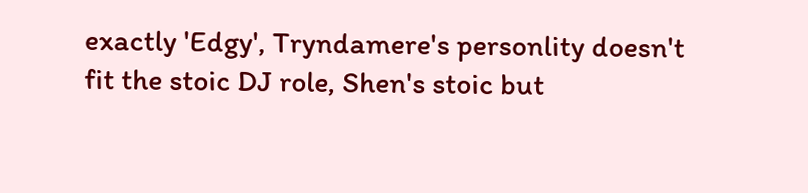exactly 'Edgy', Tryndamere's personlity doesn't fit the stoic DJ role, Shen's stoic but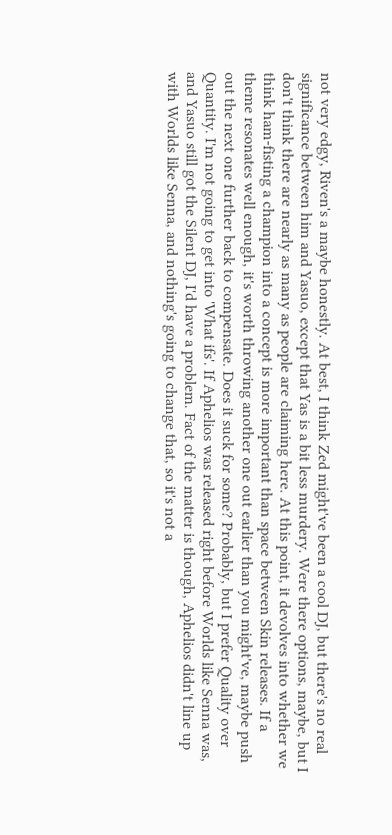not very edgy, Riven's a maybe honestly. At best, I think Zed might've been a cool DJ, but there's no real significance between him and Yasuo, except that Yas is a bit less murdery. Were there options, maybe, but I don't think there are nearly as many as people are claiming here. At this point, it devolves into whether we think ham-fisting a champion into a concept is more important than space between Skin releases. If a theme resonates well enough, it's worth throwing another one out earlier than you might've, maybe push out the next one further back to compensate. Does it suck for some? Probably, but I prefer Quality over Quantity. I'm not going to get into 'What ifs'. If Aphelios was released right before Worlds like Senna was, and Yasuo still got the Silent DJ, I'd have a problem. Fact of the matter is though, Aphelios didn't line up with Worlds like Senna, and nothing's going to change that, so it's not a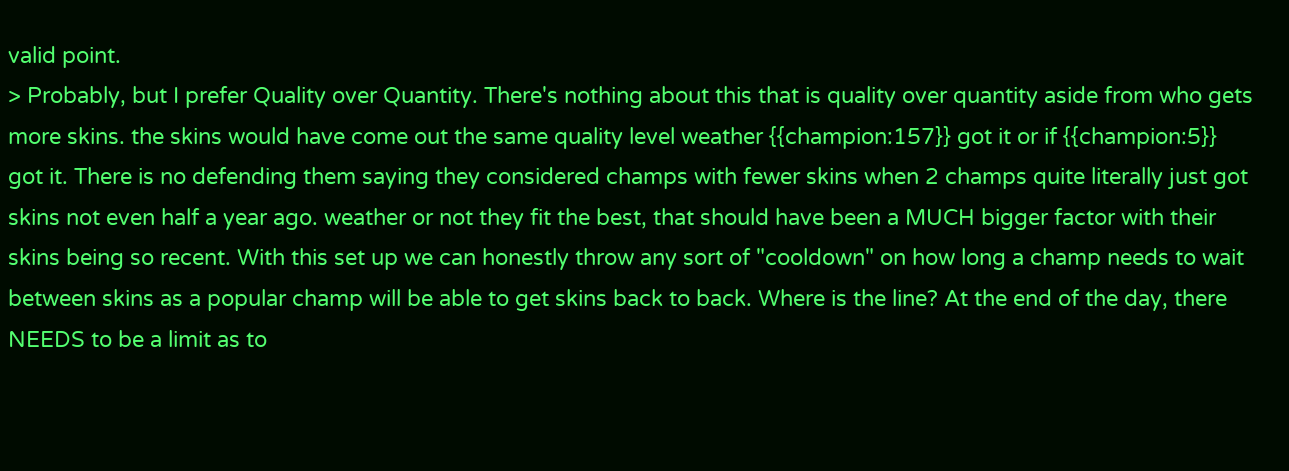valid point.
> Probably, but I prefer Quality over Quantity. There's nothing about this that is quality over quantity aside from who gets more skins. the skins would have come out the same quality level weather {{champion:157}} got it or if {{champion:5}} got it. There is no defending them saying they considered champs with fewer skins when 2 champs quite literally just got skins not even half a year ago. weather or not they fit the best, that should have been a MUCH bigger factor with their skins being so recent. With this set up we can honestly throw any sort of "cooldown" on how long a champ needs to wait between skins as a popular champ will be able to get skins back to back. Where is the line? At the end of the day, there NEEDS to be a limit as to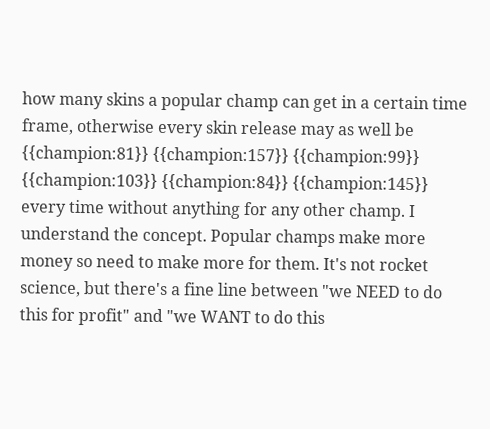how many skins a popular champ can get in a certain time frame, otherwise every skin release may as well be {{champion:81}} {{champion:157}} {{champion:99}} {{champion:103}} {{champion:84}} {{champion:145}} every time without anything for any other champ. I understand the concept. Popular champs make more money so need to make more for them. It's not rocket science, but there's a fine line between "we NEED to do this for profit" and "we WANT to do this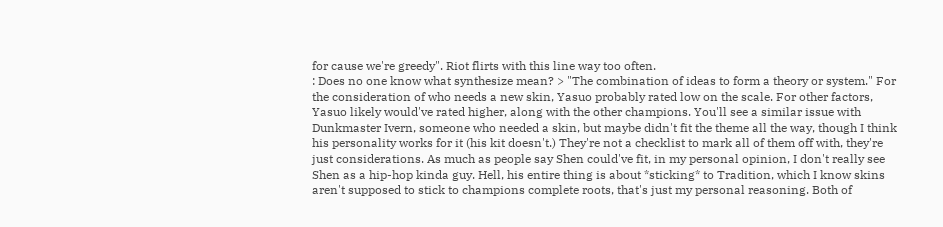for cause we're greedy". Riot flirts with this line way too often.
: Does no one know what synthesize mean? > "The combination of ideas to form a theory or system." For the consideration of who needs a new skin, Yasuo probably rated low on the scale. For other factors, Yasuo likely would've rated higher, along with the other champions. You'll see a similar issue with Dunkmaster Ivern, someone who needed a skin, but maybe didn't fit the theme all the way, though I think his personality works for it (his kit doesn't.) They're not a checklist to mark all of them off with, they're just considerations. As much as people say Shen could've fit, in my personal opinion, I don't really see Shen as a hip-hop kinda guy. Hell, his entire thing is about *sticking* to Tradition, which I know skins aren't supposed to stick to champions complete roots, that's just my personal reasoning. Both of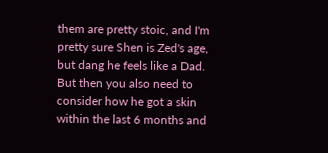them are pretty stoic, and I'm pretty sure Shen is Zed's age, but dang he feels like a Dad.
But then you also need to consider how he got a skin within the last 6 months and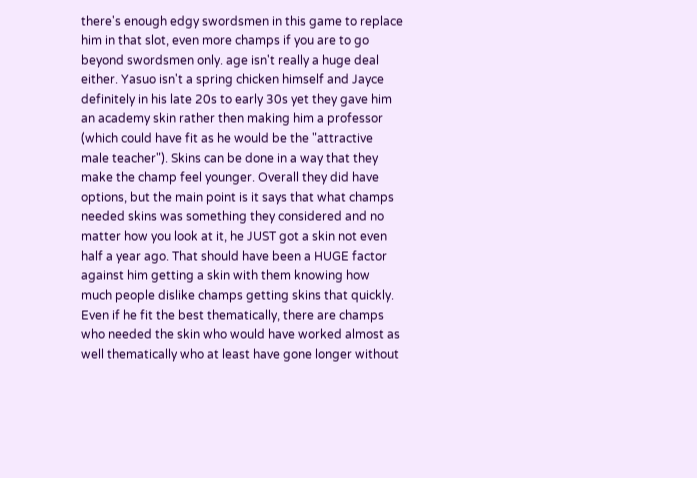there's enough edgy swordsmen in this game to replace him in that slot, even more champs if you are to go beyond swordsmen only. age isn't really a huge deal either. Yasuo isn't a spring chicken himself and Jayce definitely in his late 20s to early 30s yet they gave him an academy skin rather then making him a professor (which could have fit as he would be the "attractive male teacher"). Skins can be done in a way that they make the champ feel younger. Overall they did have options, but the main point is it says that what champs needed skins was something they considered and no matter how you look at it, he JUST got a skin not even half a year ago. That should have been a HUGE factor against him getting a skin with them knowing how much people dislike champs getting skins that quickly. Even if he fit the best thematically, there are champs who needed the skin who would have worked almost as well thematically who at least have gone longer without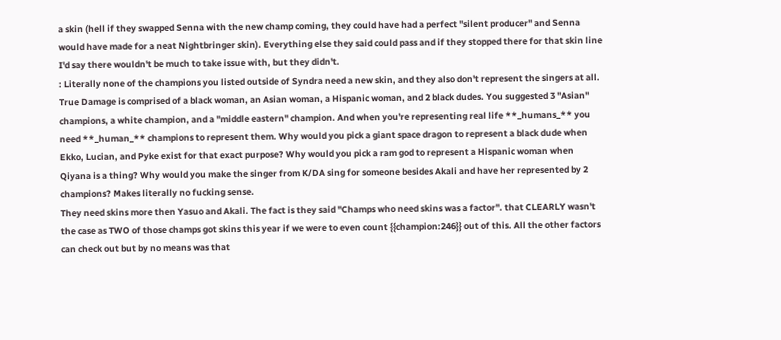a skin (hell if they swapped Senna with the new champ coming, they could have had a perfect "silent producer" and Senna would have made for a neat Nightbringer skin). Everything else they said could pass and if they stopped there for that skin line I'd say there wouldn't be much to take issue with, but they didn't.
: Literally none of the champions you listed outside of Syndra need a new skin, and they also don't represent the singers at all. True Damage is comprised of a black woman, an Asian woman, a Hispanic woman, and 2 black dudes. You suggested 3 "Asian" champions, a white champion, and a "middle eastern" champion. And when you're representing real life **_humans_** you need **_human_** champions to represent them. Why would you pick a giant space dragon to represent a black dude when Ekko, Lucian, and Pyke exist for that exact purpose? Why would you pick a ram god to represent a Hispanic woman when Qiyana is a thing? Why would you make the singer from K/DA sing for someone besides Akali and have her represented by 2 champions? Makes literally no fucking sense.
They need skins more then Yasuo and Akali. The fact is they said "Champs who need skins was a factor". that CLEARLY wasn't the case as TWO of those champs got skins this year if we were to even count {{champion:246}} out of this. All the other factors can check out but by no means was that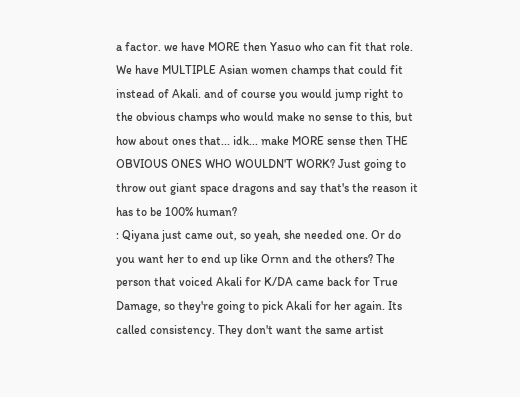a factor. we have MORE then Yasuo who can fit that role. We have MULTIPLE Asian women champs that could fit instead of Akali. and of course you would jump right to the obvious champs who would make no sense to this, but how about ones that... idk... make MORE sense then THE OBVIOUS ONES WHO WOULDN'T WORK? Just going to throw out giant space dragons and say that's the reason it has to be 100% human?
: Qiyana just came out, so yeah, she needed one. Or do you want her to end up like Ornn and the others? The person that voiced Akali for K/DA came back for True Damage, so they're going to pick Akali for her again. Its called consistency. They don't want the same artist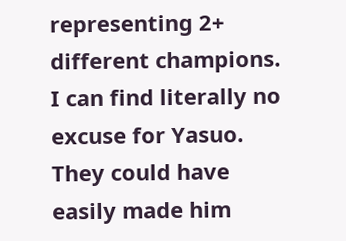representing 2+ different champions. I can find literally no excuse for Yasuo. They could have easily made him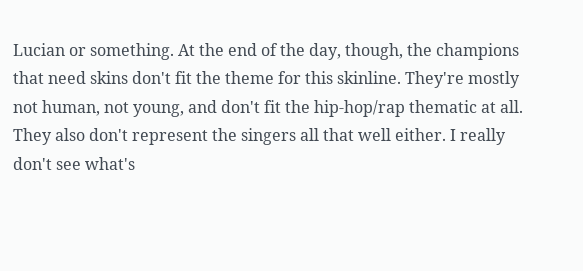Lucian or something. At the end of the day, though, the champions that need skins don't fit the theme for this skinline. They're mostly not human, not young, and don't fit the hip-hop/rap thematic at all. They also don't represent the singers all that well either. I really don't see what's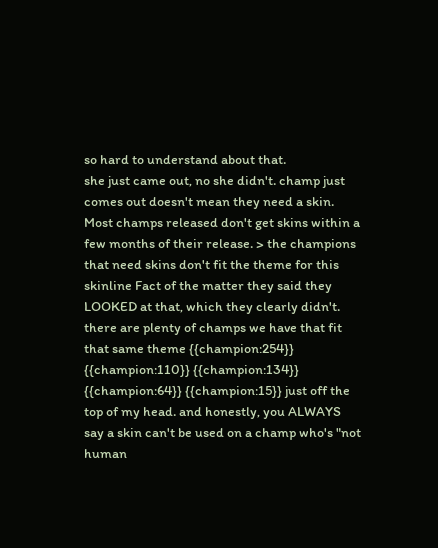so hard to understand about that.
she just came out, no she didn't. champ just comes out doesn't mean they need a skin. Most champs released don't get skins within a few months of their release. > the champions that need skins don't fit the theme for this skinline Fact of the matter they said they LOOKED at that, which they clearly didn't. there are plenty of champs we have that fit that same theme {{champion:254}} {{champion:110}} {{champion:134}} {{champion:64}} {{champion:15}} just off the top of my head. and honestly, you ALWAYS say a skin can't be used on a champ who's "not human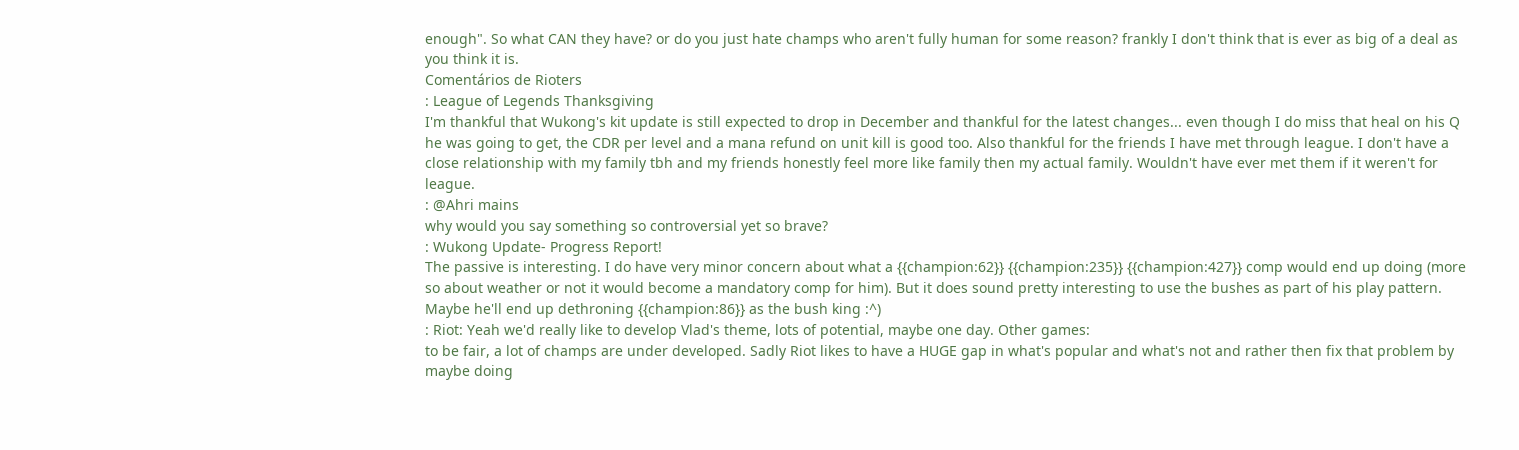enough". So what CAN they have? or do you just hate champs who aren't fully human for some reason? frankly I don't think that is ever as big of a deal as you think it is.
Comentários de Rioters
: League of Legends Thanksgiving
I'm thankful that Wukong's kit update is still expected to drop in December and thankful for the latest changes... even though I do miss that heal on his Q he was going to get, the CDR per level and a mana refund on unit kill is good too. Also thankful for the friends I have met through league. I don't have a close relationship with my family tbh and my friends honestly feel more like family then my actual family. Wouldn't have ever met them if it weren't for league.
: @Ahri mains
why would you say something so controversial yet so brave?
: Wukong Update- Progress Report!
The passive is interesting. I do have very minor concern about what a {{champion:62}} {{champion:235}} {{champion:427}} comp would end up doing (more so about weather or not it would become a mandatory comp for him). But it does sound pretty interesting to use the bushes as part of his play pattern. Maybe he'll end up dethroning {{champion:86}} as the bush king :^)
: Riot: Yeah we'd really like to develop Vlad's theme, lots of potential, maybe one day. Other games:
to be fair, a lot of champs are under developed. Sadly Riot likes to have a HUGE gap in what's popular and what's not and rather then fix that problem by maybe doing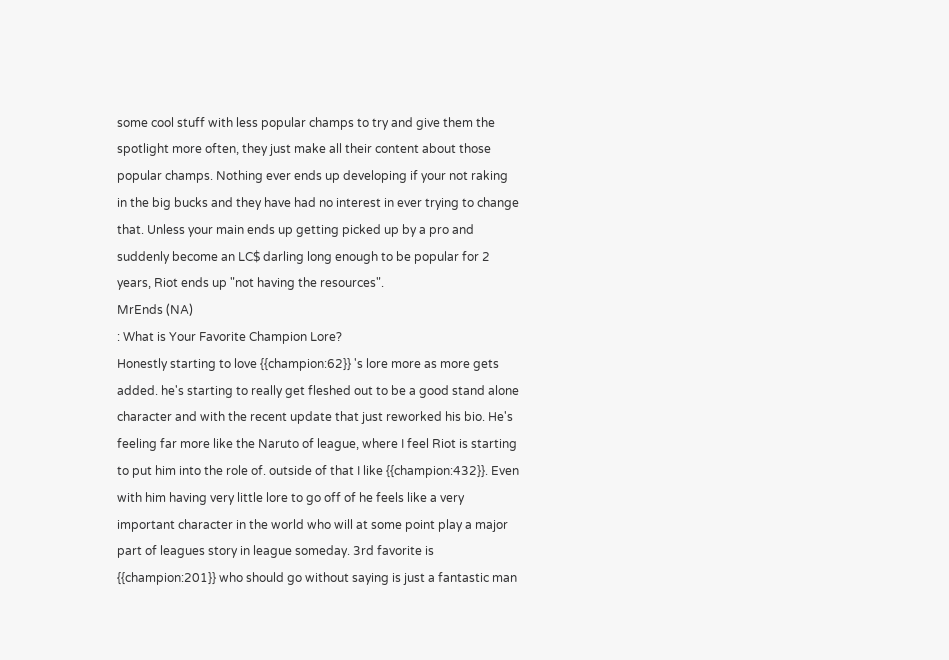some cool stuff with less popular champs to try and give them the spotlight more often, they just make all their content about those popular champs. Nothing ever ends up developing if your not raking in the big bucks and they have had no interest in ever trying to change that. Unless your main ends up getting picked up by a pro and suddenly become an LC$ darling long enough to be popular for 2 years, Riot ends up "not having the resources".
MrEnds (NA)
: What is Your Favorite Champion Lore?
Honestly starting to love {{champion:62}} 's lore more as more gets added. he's starting to really get fleshed out to be a good stand alone character and with the recent update that just reworked his bio. He's feeling far more like the Naruto of league, where I feel Riot is starting to put him into the role of. outside of that I like {{champion:432}}. Even with him having very little lore to go off of he feels like a very important character in the world who will at some point play a major part of leagues story in league someday. 3rd favorite is {{champion:201}} who should go without saying is just a fantastic man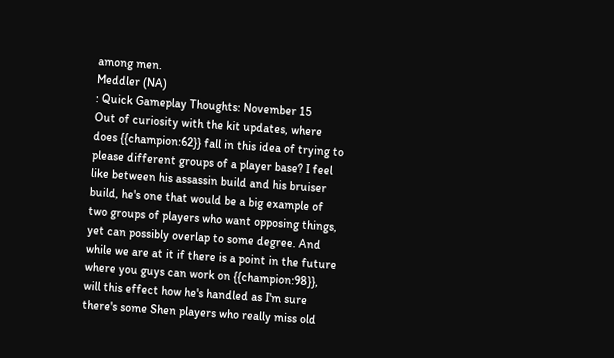among men.
Meddler (NA)
: Quick Gameplay Thoughts: November 15
Out of curiosity with the kit updates, where does {{champion:62}} fall in this idea of trying to please different groups of a player base? I feel like between his assassin build and his bruiser build, he's one that would be a big example of two groups of players who want opposing things, yet can possibly overlap to some degree. And while we are at it if there is a point in the future where you guys can work on {{champion:98}}, will this effect how he's handled as I'm sure there's some Shen players who really miss old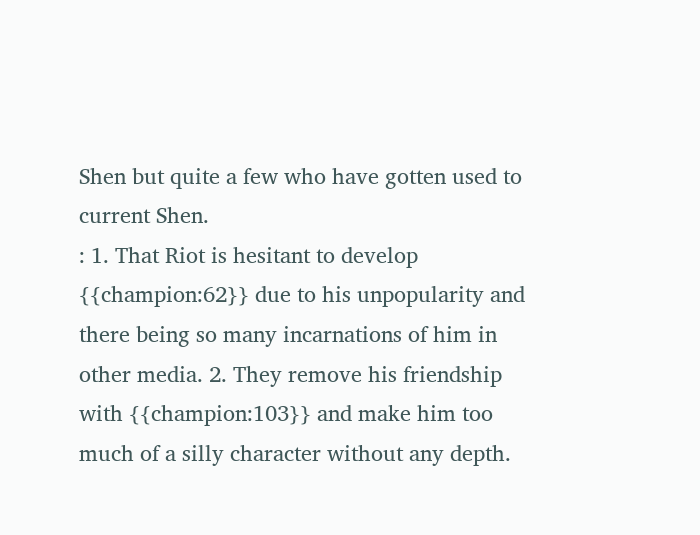Shen but quite a few who have gotten used to current Shen.
: 1. That Riot is hesitant to develop {{champion:62}} due to his unpopularity and there being so many incarnations of him in other media. 2. They remove his friendship with {{champion:103}} and make him too much of a silly character without any depth.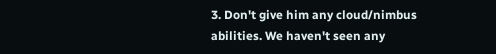3. Don't give him any cloud/nimbus abilities. We haven't seen any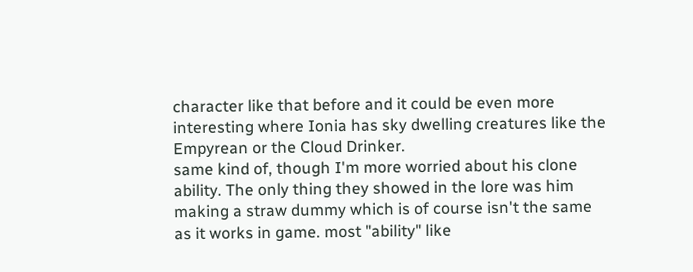character like that before and it could be even more interesting where Ionia has sky dwelling creatures like the Empyrean or the Cloud Drinker.
same kind of, though I'm more worried about his clone ability. The only thing they showed in the lore was him making a straw dummy which is of course isn't the same as it works in game. most "ability" like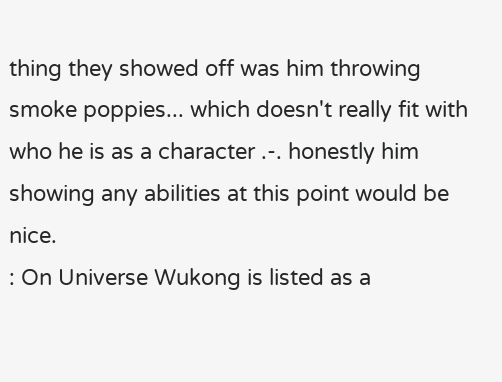thing they showed off was him throwing smoke poppies... which doesn't really fit with who he is as a character .-. honestly him showing any abilities at this point would be nice.
: On Universe Wukong is listed as a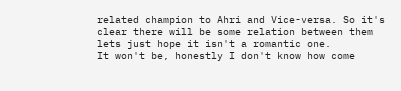related champion to Ahri and Vice-versa. So it's clear there will be some relation between them lets just hope it isn't a romantic one.
It won't be, honestly I don't know how come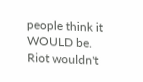people think it WOULD be. Riot wouldn't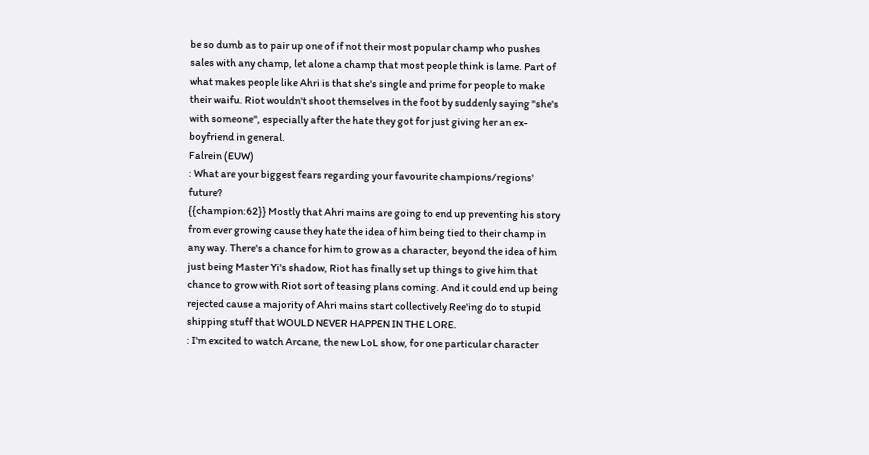be so dumb as to pair up one of if not their most popular champ who pushes sales with any champ, let alone a champ that most people think is lame. Part of what makes people like Ahri is that she's single and prime for people to make their waifu. Riot wouldn't shoot themselves in the foot by suddenly saying "she's with someone", especially after the hate they got for just giving her an ex-boyfriend in general.
Falrein (EUW)
: What are your biggest fears regarding your favourite champions/regions' future?
{{champion:62}} Mostly that Ahri mains are going to end up preventing his story from ever growing cause they hate the idea of him being tied to their champ in any way. There's a chance for him to grow as a character, beyond the idea of him just being Master Yi's shadow, Riot has finally set up things to give him that chance to grow with Riot sort of teasing plans coming. And it could end up being rejected cause a majority of Ahri mains start collectively Ree'ing do to stupid shipping stuff that WOULD NEVER HAPPEN IN THE LORE.
: I'm excited to watch Arcane, the new LoL show, for one particular character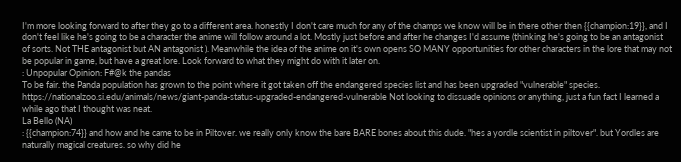I'm more looking forward to after they go to a different area. honestly I don't care much for any of the champs we know will be in there other then {{champion:19}}, and I don't feel like he's going to be a character the anime will follow around a lot. Mostly just before and after he changes I'd assume (thinking he's going to be an antagonist of sorts. Not THE antagonist but AN antagonist ). Meanwhile the idea of the anime on it's own opens SO MANY opportunities for other characters in the lore that may not be popular in game, but have a great lore. Look forward to what they might do with it later on.
: Unpopular Opinion: F#@k the pandas
To be fair. the Panda population has grown to the point where it got taken off the endangered species list and has been upgraded "vulnerable" species. https://nationalzoo.si.edu/animals/news/giant-panda-status-upgraded-endangered-vulnerable Not looking to dissuade opinions or anything, just a fun fact I learned a while ago that I thought was neat.
La Bello (NA)
: {{champion:74}} and how and he came to be in Piltover. we really only know the bare BARE bones about this dude. "hes a yordle scientist in piltover". but Yordles are naturally magical creatures. so why did he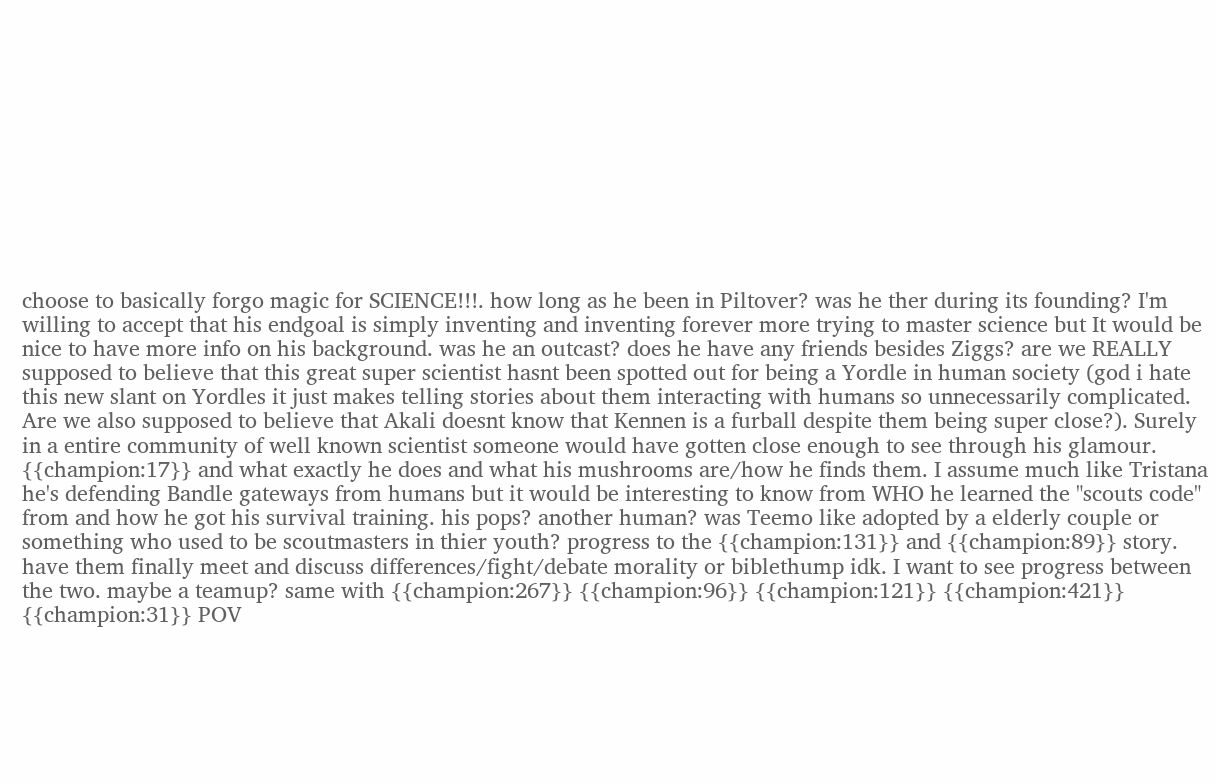choose to basically forgo magic for SCIENCE!!!. how long as he been in Piltover? was he ther during its founding? I'm willing to accept that his endgoal is simply inventing and inventing forever more trying to master science but It would be nice to have more info on his background. was he an outcast? does he have any friends besides Ziggs? are we REALLY supposed to believe that this great super scientist hasnt been spotted out for being a Yordle in human society (god i hate this new slant on Yordles it just makes telling stories about them interacting with humans so unnecessarily complicated. Are we also supposed to believe that Akali doesnt know that Kennen is a furball despite them being super close?). Surely in a entire community of well known scientist someone would have gotten close enough to see through his glamour. {{champion:17}} and what exactly he does and what his mushrooms are/how he finds them. I assume much like Tristana he's defending Bandle gateways from humans but it would be interesting to know from WHO he learned the "scouts code" from and how he got his survival training. his pops? another human? was Teemo like adopted by a elderly couple or something who used to be scoutmasters in thier youth? progress to the {{champion:131}} and {{champion:89}} story. have them finally meet and discuss differences/fight/debate morality or biblethump idk. I want to see progress between the two. maybe a teamup? same with {{champion:267}} {{champion:96}} {{champion:121}} {{champion:421}} {{champion:31}} POV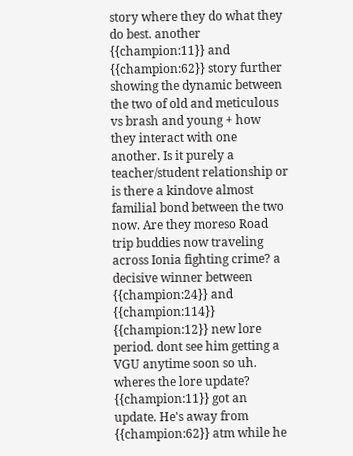story where they do what they do best. another {{champion:11}} and {{champion:62}} story further showing the dynamic between the two of old and meticulous vs brash and young + how they interact with one another. Is it purely a teacher/student relationship or is there a kindove almost familial bond between the two now. Are they moreso Road trip buddies now traveling across Ionia fighting crime? a decisive winner between {{champion:24}} and {{champion:114}} {{champion:12}} new lore period. dont see him getting a VGU anytime soon so uh. wheres the lore update?
{{champion:11}} got an update. He's away from {{champion:62}} atm while he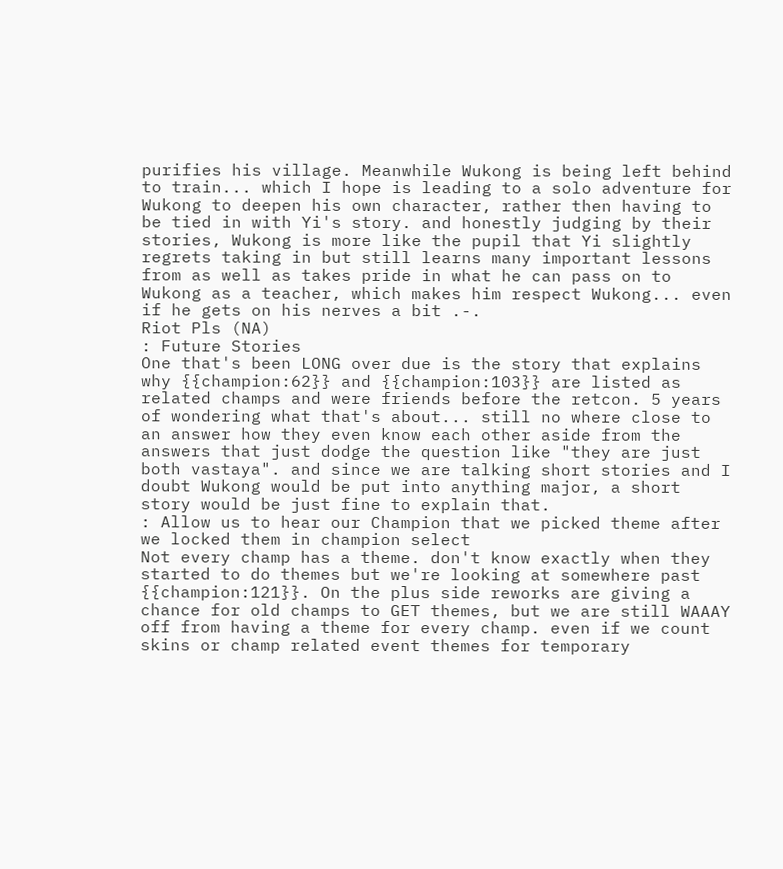purifies his village. Meanwhile Wukong is being left behind to train... which I hope is leading to a solo adventure for Wukong to deepen his own character, rather then having to be tied in with Yi's story. and honestly judging by their stories, Wukong is more like the pupil that Yi slightly regrets taking in but still learns many important lessons from as well as takes pride in what he can pass on to Wukong as a teacher, which makes him respect Wukong... even if he gets on his nerves a bit .-.
Riot Pls (NA)
: Future Stories
One that's been LONG over due is the story that explains why {{champion:62}} and {{champion:103}} are listed as related champs and were friends before the retcon. 5 years of wondering what that's about... still no where close to an answer how they even know each other aside from the answers that just dodge the question like "they are just both vastaya". and since we are talking short stories and I doubt Wukong would be put into anything major, a short story would be just fine to explain that.
: Allow us to hear our Champion that we picked theme after we locked them in champion select
Not every champ has a theme. don't know exactly when they started to do themes but we're looking at somewhere past {{champion:121}}. On the plus side reworks are giving a chance for old champs to GET themes, but we are still WAAAY off from having a theme for every champ. even if we count skins or champ related event themes for temporary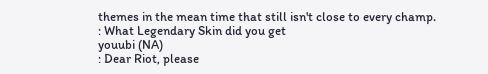themes in the mean time that still isn't close to every champ.
: What Legendary Skin did you get
youubi (NA)
: Dear Riot, please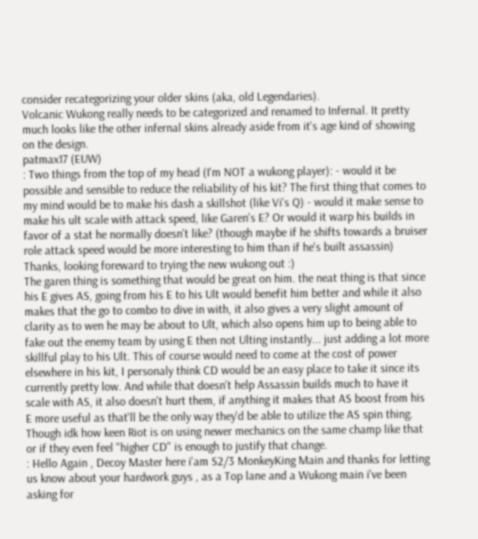consider recategorizing your older skins (aka, old Legendaries).
Volcanic Wukong really needs to be categorized and renamed to Infernal. It pretty much looks like the other infernal skins already aside from it's age kind of showing on the design.
patmax17 (EUW)
: Two things from the top of my head (I'm NOT a wukong player): - would it be possible and sensible to reduce the reliability of his kit? The first thing that comes to my mind would be to make his dash a skillshot (like Vi's Q) - would it make sense to make his ult scale with attack speed, like Garen's E? Or would it warp his builds in favor of a stat he normally doesn't like? (though maybe if he shifts towards a bruiser role attack speed would be more interesting to him than if he's built assassin) Thanks, looking foreward to trying the new wukong out :)
The garen thing is something that would be great on him. the neat thing is that since his E gives AS, going from his E to his Ult would benefit him better and while it also makes that the go to combo to dive in with, it also gives a very slight amount of clarity as to wen he may be about to Ult, which also opens him up to being able to fake out the enemy team by using E then not Ulting instantly... just adding a lot more skillful play to his Ult. This of course would need to come at the cost of power elsewhere in his kit, I personaly think CD would be an easy place to take it since its currently pretty low. And while that doesn't help Assassin builds much to have it scale with AS, it also doesn't hurt them, if anything it makes that AS boost from his E more useful as that'll be the only way they'd be able to utilize the AS spin thing. Though idk how keen Riot is on using newer mechanics on the same champ like that or if they even feel "higher CD" is enough to justify that change.
: Hello Again , Decoy Master here i'am S2/3 MonkeyKing Main and thanks for letting us know about your hardwork guys , as a Top lane and a Wukong main i've been asking for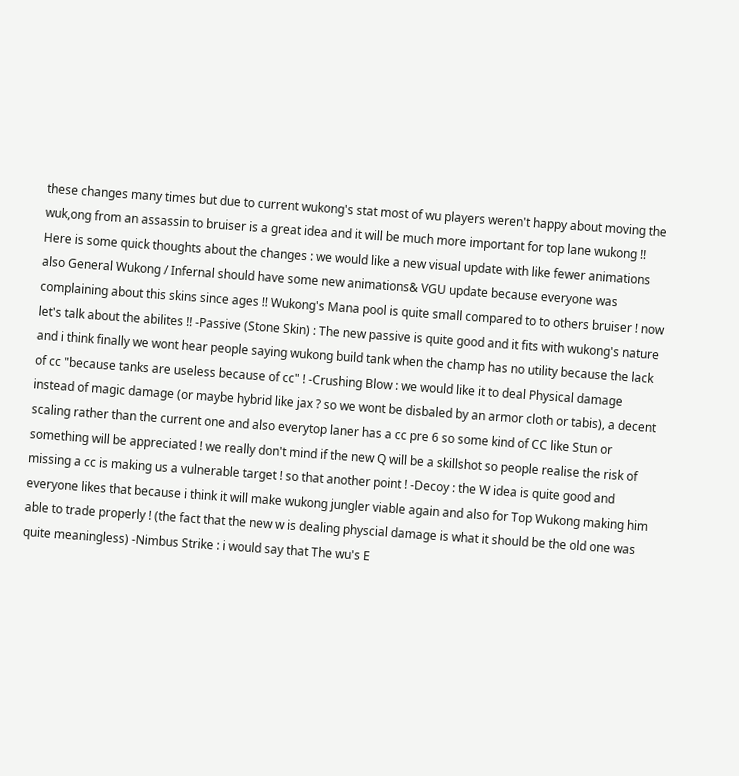these changes many times but due to current wukong's stat most of wu players weren't happy about moving the wuk,ong from an assassin to bruiser is a great idea and it will be much more important for top lane wukong !! Here is some quick thoughts about the changes : we would like a new visual update with like fewer animations also General Wukong / Infernal should have some new animations& VGU update because everyone was complaining about this skins since ages !! Wukong's Mana pool is quite small compared to to others bruiser ! now let's talk about the abilites !! -Passive (Stone Skin) : The new passive is quite good and it fits with wukong's nature and i think finally we wont hear people saying wukong build tank when the champ has no utility because the lack of cc "because tanks are useless because of cc" ! -Crushing Blow : we would like it to deal Physical damage instead of magic damage (or maybe hybrid like jax ? so we wont be disbaled by an armor cloth or tabis), a decent scaling rather than the current one and also everytop laner has a cc pre 6 so some kind of CC like Stun or something will be appreciated ! we really don't mind if the new Q will be a skillshot so people realise the risk of missing a cc is making us a vulnerable target ! so that another point ! -Decoy : the W idea is quite good and everyone likes that because i think it will make wukong jungler viable again and also for Top Wukong making him able to trade properly ! (the fact that the new w is dealing physcial damage is what it should be the old one was quite meaningless) -Nimbus Strike : i would say that The wu's E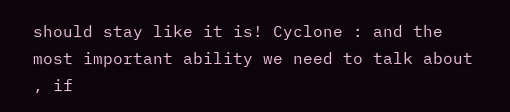should stay like it is! Cyclone : and the most important ability we need to talk about , if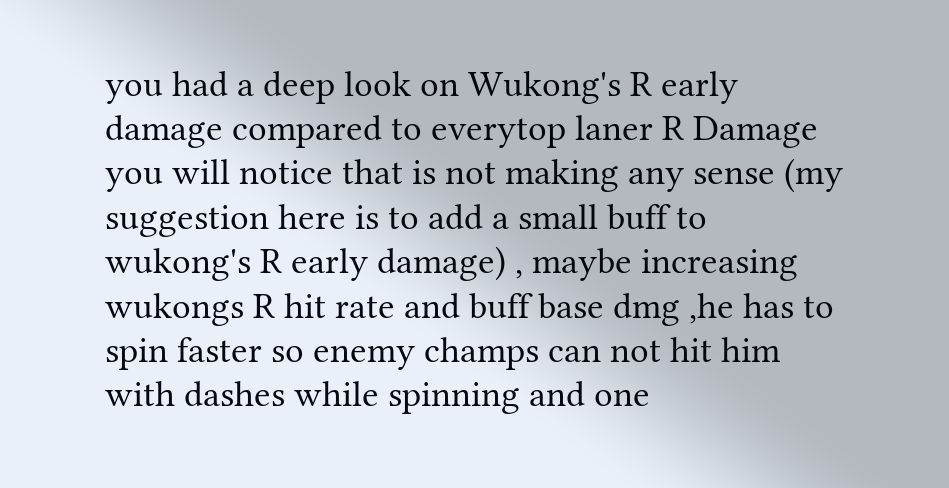you had a deep look on Wukong's R early damage compared to everytop laner R Damage you will notice that is not making any sense (my suggestion here is to add a small buff to wukong's R early damage) , maybe increasing wukongs R hit rate and buff base dmg ,he has to spin faster so enemy champs can not hit him with dashes while spinning and one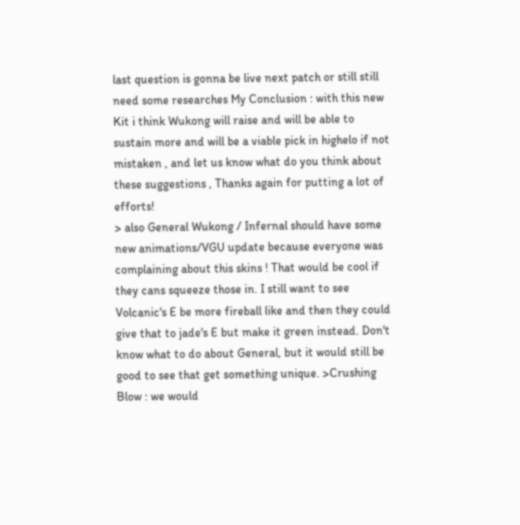last question is gonna be live next patch or still still need some researches My Conclusion : with this new Kit i think Wukong will raise and will be able to sustain more and will be a viable pick in highelo if not mistaken , and let us know what do you think about these suggestions , Thanks again for putting a lot of efforts!
> also General Wukong / Infernal should have some new animations/VGU update because everyone was complaining about this skins ! That would be cool if they cans squeeze those in. I still want to see Volcanic's E be more fireball like and then they could give that to jade's E but make it green instead. Don't know what to do about General, but it would still be good to see that get something unique. >Crushing Blow : we would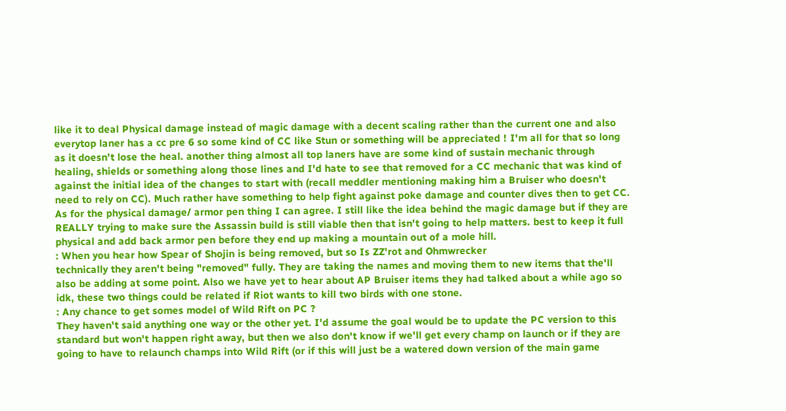like it to deal Physical damage instead of magic damage with a decent scaling rather than the current one and also everytop laner has a cc pre 6 so some kind of CC like Stun or something will be appreciated ! I'm all for that so long as it doesn't lose the heal. another thing almost all top laners have are some kind of sustain mechanic through healing, shields or something along those lines and I'd hate to see that removed for a CC mechanic that was kind of against the initial idea of the changes to start with (recall meddler mentioning making him a Bruiser who doesn't need to rely on CC). Much rather have something to help fight against poke damage and counter dives then to get CC. As for the physical damage/ armor pen thing I can agree. I still like the idea behind the magic damage but if they are REALLY trying to make sure the Assassin build is still viable then that isn't going to help matters. best to keep it full physical and add back armor pen before they end up making a mountain out of a mole hill.
: When you hear how Spear of Shojin is being removed, but so Is ZZ'rot and Ohmwrecker
technically they aren't being "removed" fully. They are taking the names and moving them to new items that the'll also be adding at some point. Also we have yet to hear about AP Bruiser items they had talked about a while ago so idk, these two things could be related if Riot wants to kill two birds with one stone.
: Any chance to get somes model of Wild Rift on PC ?
They haven't said anything one way or the other yet. I'd assume the goal would be to update the PC version to this standard but won't happen right away, but then we also don't know if we'll get every champ on launch or if they are going to have to relaunch champs into Wild Rift (or if this will just be a watered down version of the main game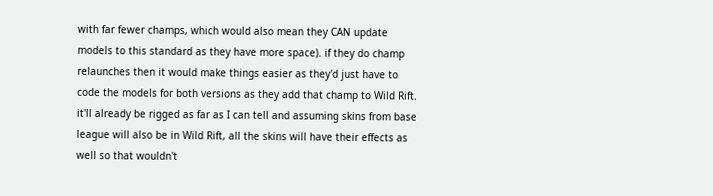with far fewer champs, which would also mean they CAN update models to this standard as they have more space). if they do champ relaunches then it would make things easier as they'd just have to code the models for both versions as they add that champ to Wild Rift. it'll already be rigged as far as I can tell and assuming skins from base league will also be in Wild Rift, all the skins will have their effects as well so that wouldn't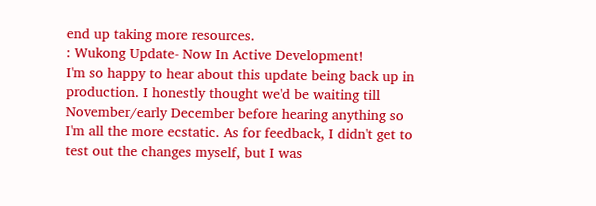end up taking more resources.
: Wukong Update- Now In Active Development!
I'm so happy to hear about this update being back up in production. I honestly thought we'd be waiting till November/early December before hearing anything so I'm all the more ecstatic. As for feedback, I didn't get to test out the changes myself, but I was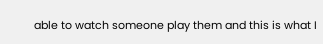able to watch someone play them and this is what I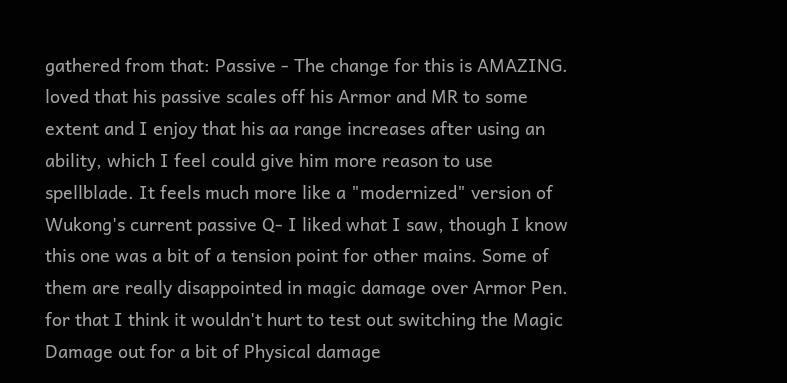gathered from that: Passive - The change for this is AMAZING. loved that his passive scales off his Armor and MR to some extent and I enjoy that his aa range increases after using an ability, which I feel could give him more reason to use spellblade. It feels much more like a "modernized" version of Wukong's current passive Q- I liked what I saw, though I know this one was a bit of a tension point for other mains. Some of them are really disappointed in magic damage over Armor Pen. for that I think it wouldn't hurt to test out switching the Magic Damage out for a bit of Physical damage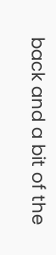back and a bit of the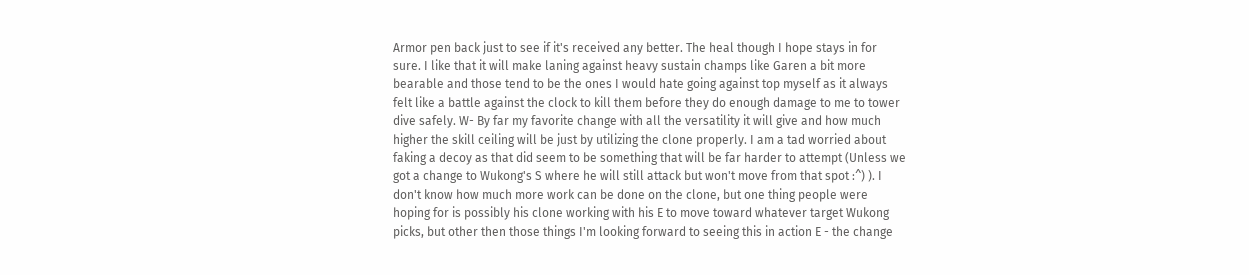Armor pen back just to see if it's received any better. The heal though I hope stays in for sure. I like that it will make laning against heavy sustain champs like Garen a bit more bearable and those tend to be the ones I would hate going against top myself as it always felt like a battle against the clock to kill them before they do enough damage to me to tower dive safely. W- By far my favorite change with all the versatility it will give and how much higher the skill ceiling will be just by utilizing the clone properly. I am a tad worried about faking a decoy as that did seem to be something that will be far harder to attempt (Unless we got a change to Wukong's S where he will still attack but won't move from that spot :^) ). I don't know how much more work can be done on the clone, but one thing people were hoping for is possibly his clone working with his E to move toward whatever target Wukong picks, but other then those things I'm looking forward to seeing this in action E - the change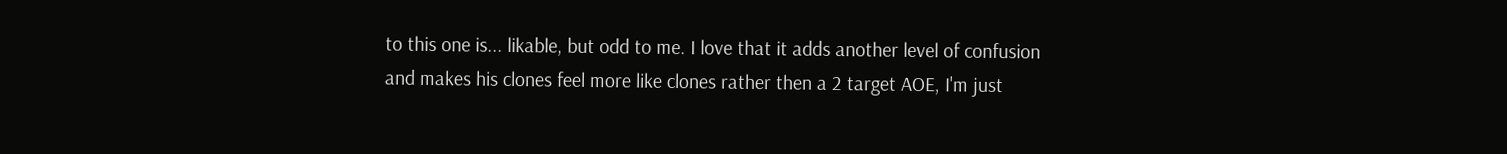to this one is... likable, but odd to me. I love that it adds another level of confusion and makes his clones feel more like clones rather then a 2 target AOE, I'm just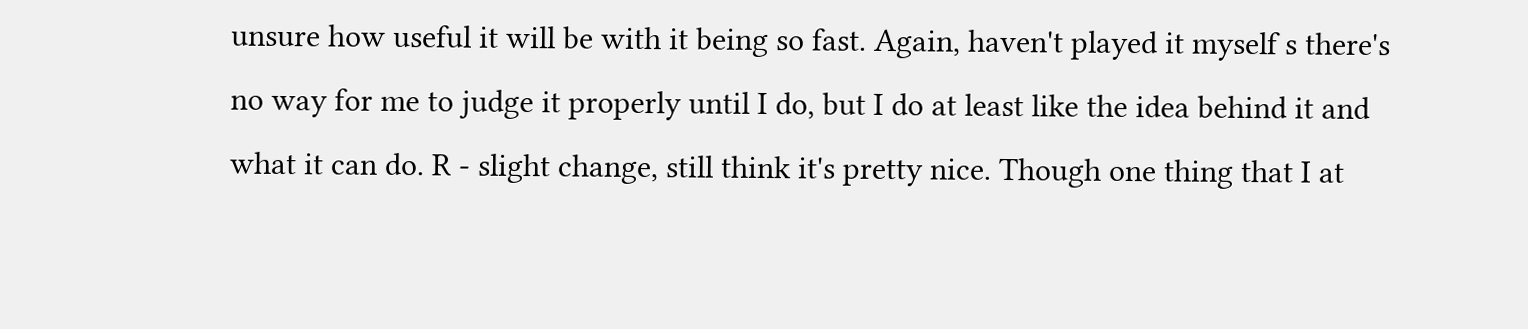unsure how useful it will be with it being so fast. Again, haven't played it myself s there's no way for me to judge it properly until I do, but I do at least like the idea behind it and what it can do. R - slight change, still think it's pretty nice. Though one thing that I at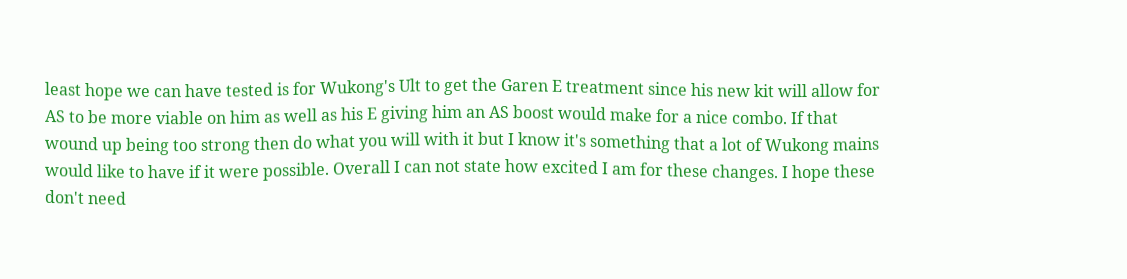least hope we can have tested is for Wukong's Ult to get the Garen E treatment since his new kit will allow for AS to be more viable on him as well as his E giving him an AS boost would make for a nice combo. If that wound up being too strong then do what you will with it but I know it's something that a lot of Wukong mains would like to have if it were possible. Overall I can not state how excited I am for these changes. I hope these don't need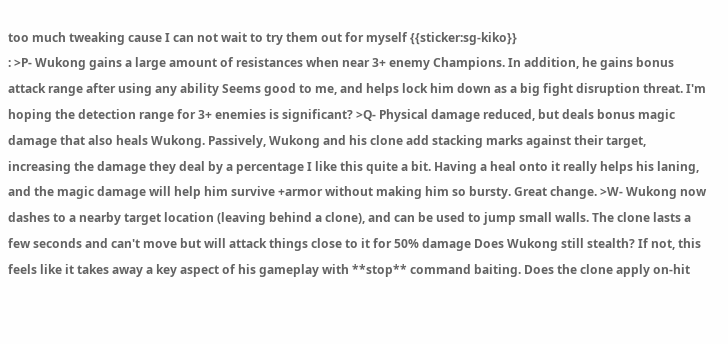too much tweaking cause I can not wait to try them out for myself {{sticker:sg-kiko}}
: >P- Wukong gains a large amount of resistances when near 3+ enemy Champions. In addition, he gains bonus attack range after using any ability Seems good to me, and helps lock him down as a big fight disruption threat. I'm hoping the detection range for 3+ enemies is significant? >Q- Physical damage reduced, but deals bonus magic damage that also heals Wukong. Passively, Wukong and his clone add stacking marks against their target, increasing the damage they deal by a percentage I like this quite a bit. Having a heal onto it really helps his laning, and the magic damage will help him survive +armor without making him so bursty. Great change. >W- Wukong now dashes to a nearby target location (leaving behind a clone), and can be used to jump small walls. The clone lasts a few seconds and can't move but will attack things close to it for 50% damage Does Wukong still stealth? If not, this feels like it takes away a key aspect of his gameplay with **stop** command baiting. Does the clone apply on-hit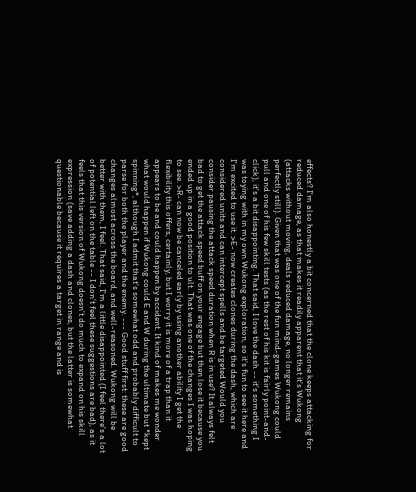effects? I'm also honestly a bit concerned that the clone keeps attacking for reduced damage, as that makes it readily apparent that it's Wukong (attacks without moving, deals reduced damage, no longer remains perfectly still). Given that was one of the fun mind-games Wukong could pull and one of his few skill tests (as the rest of his kit is fairly point-and-click), it's a bit disappointing. That said, I love the dash -- it's something I was toying with in my own Wukong exploration, so it's fun to see it here and I'm excited to use it. >E- now creates clones during the dash, which are considered units and can intercept spells and be targeted Would you consider pausing the attack speed duration when R is in use? It always felt bad to get the attack speed buff on your engage but then lose it because you ended up in a good position to ult. That was one of the changes I was hoping to see. >R- can now be canceled early by using another ability I get the flexibility this offers, certainly, but I worry it is more of a trap than it appears to be and could happen by accident. It kind of makes me wonder what would happen if Wukong could E and W during the ultimate but *kept spinning*, although I admit that's somewhat odd and probably difficult to parse for both the player and the enemy. --- Good stuff first: these are good changes almost across the board, and well-reasoned. Wukong will be better with them, I feel. That said, I'm a little disappointed (I feel there's a lot of potential left on the table -- I don't feel these suggestions are bad), as it feels that this version of Wukong doesn't do much to expand on his skill expression (save adding a dash and clones, but the latter is somewhat questionable because it requires a target in range and is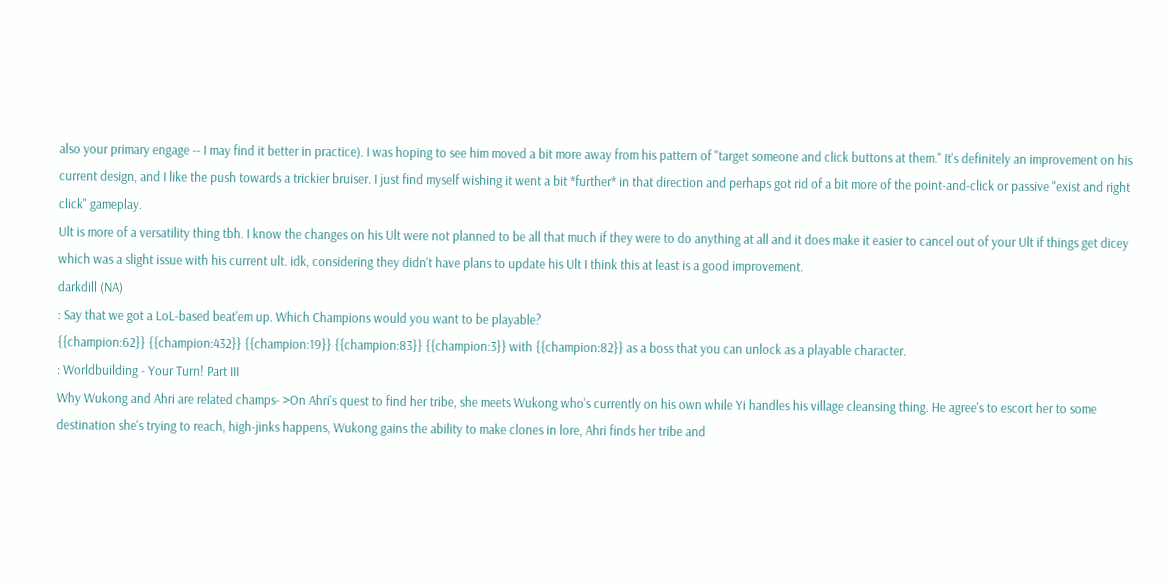also your primary engage -- I may find it better in practice). I was hoping to see him moved a bit more away from his pattern of "target someone and click buttons at them." It's definitely an improvement on his current design, and I like the push towards a trickier bruiser. I just find myself wishing it went a bit *further* in that direction and perhaps got rid of a bit more of the point-and-click or passive "exist and right click" gameplay.
Ult is more of a versatility thing tbh. I know the changes on his Ult were not planned to be all that much if they were to do anything at all and it does make it easier to cancel out of your Ult if things get dicey which was a slight issue with his current ult. idk, considering they didn't have plans to update his Ult I think this at least is a good improvement.
darkdill (NA)
: Say that we got a LoL-based beat'em up. Which Champions would you want to be playable?
{{champion:62}} {{champion:432}} {{champion:19}} {{champion:83}} {{champion:3}} with {{champion:82}} as a boss that you can unlock as a playable character.
: Worldbuilding - Your Turn! Part III
Why Wukong and Ahri are related champs- >On Ahri's quest to find her tribe, she meets Wukong who's currently on his own while Yi handles his village cleansing thing. He agree's to escort her to some destination she's trying to reach, high-jinks happens, Wukong gains the ability to make clones in lore, Ahri finds her tribe and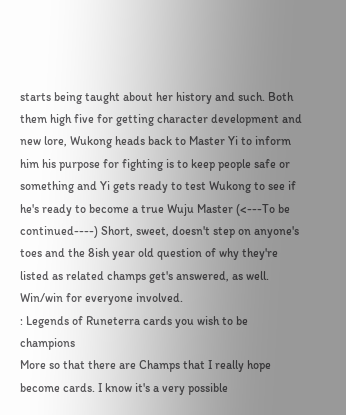starts being taught about her history and such. Both them high five for getting character development and new lore, Wukong heads back to Master Yi to inform him his purpose for fighting is to keep people safe or something and Yi gets ready to test Wukong to see if he's ready to become a true Wuju Master (<---To be continued----) Short, sweet, doesn't step on anyone's toes and the 8ish year old question of why they're listed as related champs get's answered, as well. Win/win for everyone involved.
: Legends of Runeterra cards you wish to be champions
More so that there are Champs that I really hope become cards. I know it's a very possible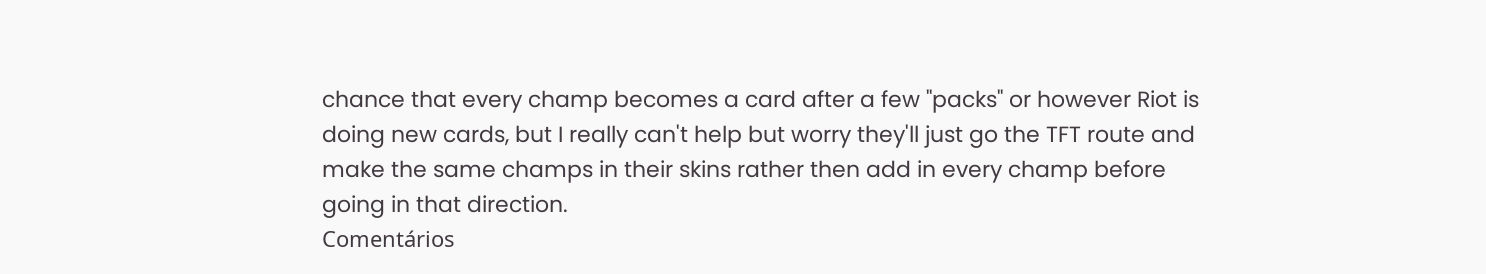chance that every champ becomes a card after a few "packs" or however Riot is doing new cards, but I really can't help but worry they'll just go the TFT route and make the same champs in their skins rather then add in every champ before going in that direction.
Comentários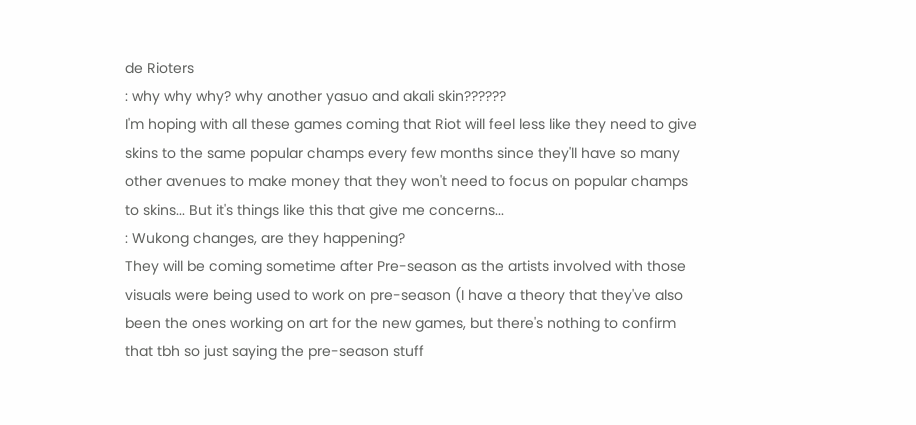de Rioters
: why why why? why another yasuo and akali skin??????
I'm hoping with all these games coming that Riot will feel less like they need to give skins to the same popular champs every few months since they'll have so many other avenues to make money that they won't need to focus on popular champs to skins... But it's things like this that give me concerns...
: Wukong changes, are they happening?
They will be coming sometime after Pre-season as the artists involved with those visuals were being used to work on pre-season (I have a theory that they've also been the ones working on art for the new games, but there's nothing to confirm that tbh so just saying the pre-season stuff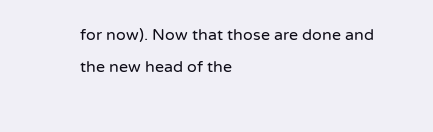for now). Now that those are done and the new head of the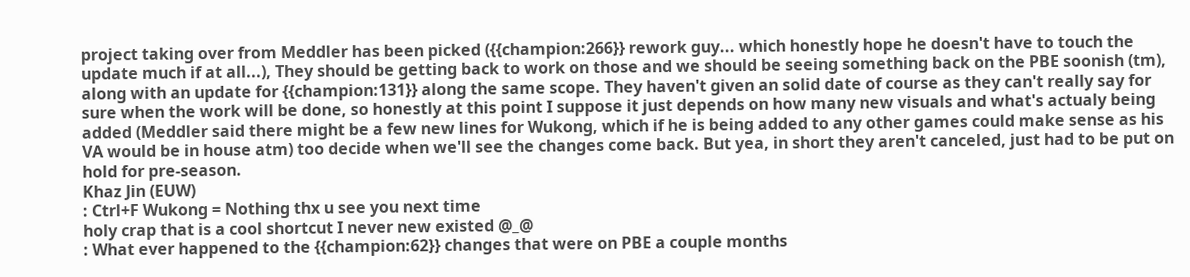project taking over from Meddler has been picked ({{champion:266}} rework guy... which honestly hope he doesn't have to touch the update much if at all...), They should be getting back to work on those and we should be seeing something back on the PBE soonish (tm), along with an update for {{champion:131}} along the same scope. They haven't given an solid date of course as they can't really say for sure when the work will be done, so honestly at this point I suppose it just depends on how many new visuals and what's actualy being added (Meddler said there might be a few new lines for Wukong, which if he is being added to any other games could make sense as his VA would be in house atm) too decide when we'll see the changes come back. But yea, in short they aren't canceled, just had to be put on hold for pre-season.
Khaz Jin (EUW)
: Ctrl+F Wukong = Nothing thx u see you next time
holy crap that is a cool shortcut I never new existed @_@
: What ever happened to the {{champion:62}} changes that were on PBE a couple months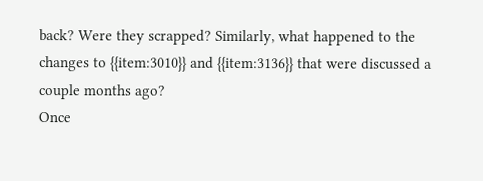back? Were they scrapped? Similarly, what happened to the changes to {{item:3010}} and {{item:3136}} that were discussed a couple months ago?
Once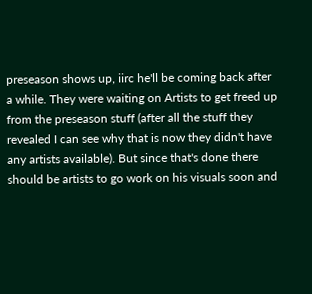preseason shows up, iirc he'll be coming back after a while. They were waiting on Artists to get freed up from the preseason stuff (after all the stuff they revealed I can see why that is now they didn't have any artists available). But since that's done there should be artists to go work on his visuals soon and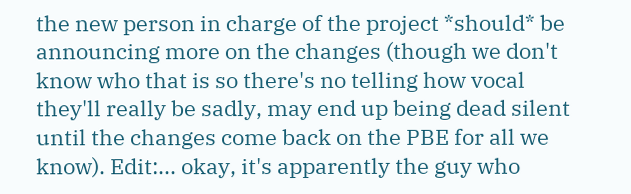the new person in charge of the project *should* be announcing more on the changes (though we don't know who that is so there's no telling how vocal they'll really be sadly, may end up being dead silent until the changes come back on the PBE for all we know). Edit:... okay, it's apparently the guy who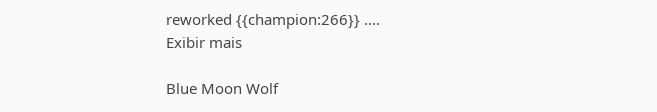reworked {{champion:266}} ....
Exibir mais

Blue Moon Wolf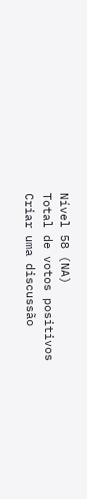Nível 58 (NA)
Total de votos positivos
Criar uma discussão